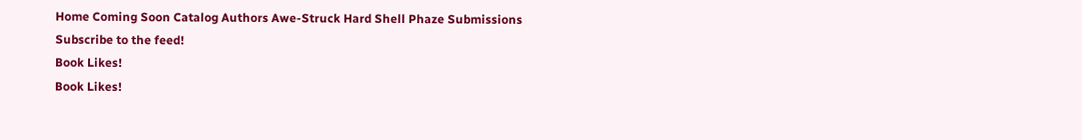Home Coming Soon Catalog Authors Awe-Struck Hard Shell Phaze Submissions
Subscribe to the feed!
Book Likes!
Book Likes!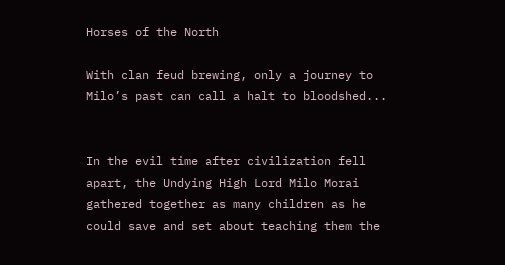Horses of the North

With clan feud brewing, only a journey to Milo’s past can call a halt to bloodshed...


In the evil time after civilization fell apart, the Undying High Lord Milo Morai gathered together as many children as he could save and set about teaching them the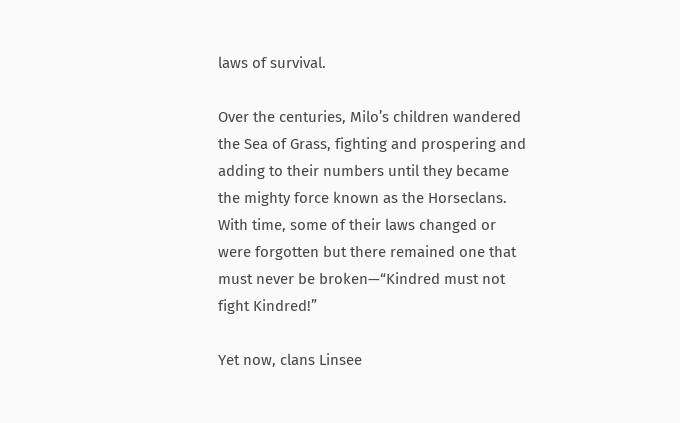laws of survival.

Over the centuries, Milo’s children wandered the Sea of Grass, fighting and prospering and adding to their numbers until they became the mighty force known as the Horseclans. With time, some of their laws changed or were forgotten but there remained one that must never be broken—“Kindred must not fight Kindred!”

Yet now, clans Linsee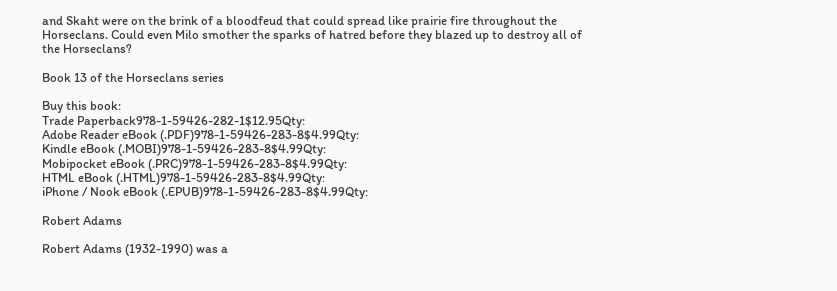and Skaht were on the brink of a bloodfeud that could spread like prairie fire throughout the Horseclans. Could even Milo smother the sparks of hatred before they blazed up to destroy all of the Horseclans?

Book 13 of the Horseclans series

Buy this book:
Trade Paperback978-1-59426-282-1$12.95Qty:
Adobe Reader eBook (.PDF)978-1-59426-283-8$4.99Qty:
Kindle eBook (.MOBI)978-1-59426-283-8$4.99Qty:
Mobipocket eBook (.PRC)978-1-59426-283-8$4.99Qty:
HTML eBook (.HTML)978-1-59426-283-8$4.99Qty:
iPhone / Nook eBook (.EPUB)978-1-59426-283-8$4.99Qty:

Robert Adams

Robert Adams (1932-1990) was a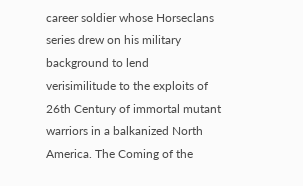career soldier whose Horseclans series drew on his military background to lend verisimilitude to the exploits of 26th Century of immortal mutant warriors in a balkanized North America. The Coming of the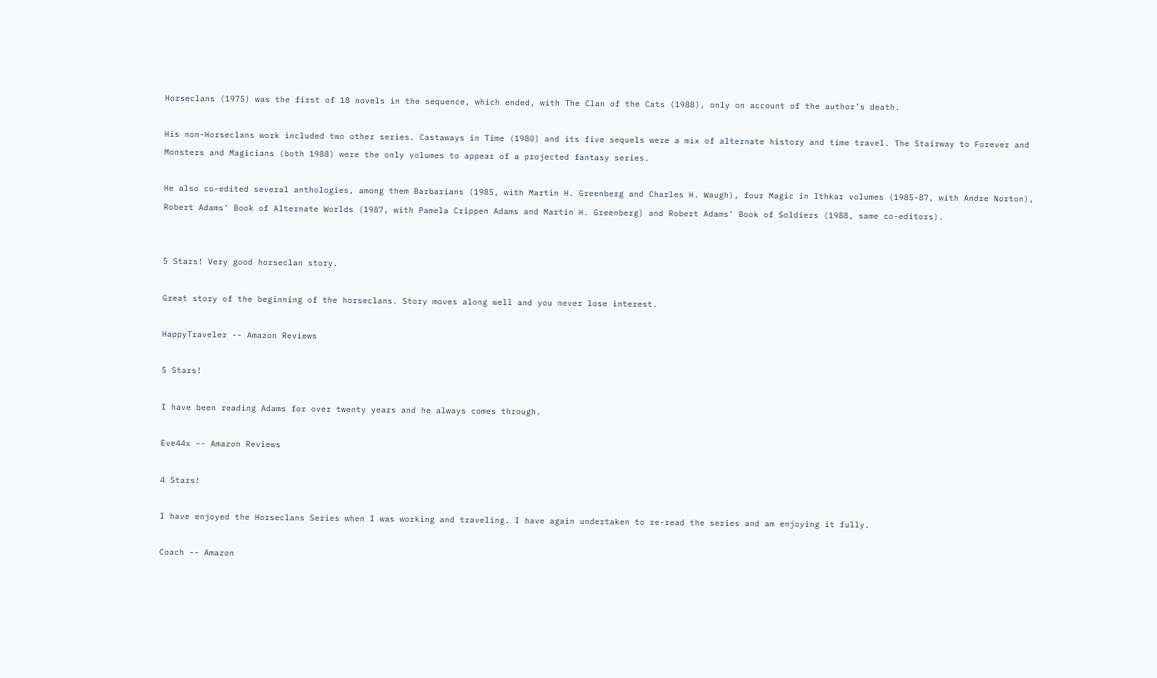Horseclans (1975) was the first of 18 novels in the sequence, which ended, with The Clan of the Cats (1988), only on account of the author’s death.

His non-Horseclans work included two other series. Castaways in Time (1980) and its five sequels were a mix of alternate history and time travel. The Stairway to Forever and Monsters and Magicians (both 1988) were the only volumes to appear of a projected fantasy series.

He also co-edited several anthologies, among them Barbarians (1985, with Martin H. Greenberg and Charles H. Waugh), four Magic in Ithkar volumes (1985-87, with Andre Norton), Robert Adams' Book of Alternate Worlds (1987, with Pamela Crippen Adams and Martin H. Greenberg) and Robert Adams' Book of Soldiers (1988, same co-editors).


5 Stars! Very good horseclan story.

Great story of the beginning of the horseclans. Story moves along well and you never lose interest.

HappyTraveler -- Amazon Reviews

5 Stars!

I have been reading Adams for over twenty years and he always comes through.

Eve44x -- Amazon Reviews

4 Stars!

I have enjoyed the Horseclans Series when I was working and traveling. I have again undertaken to re-read the series and am enjoying it fully.

Coach -- Amazon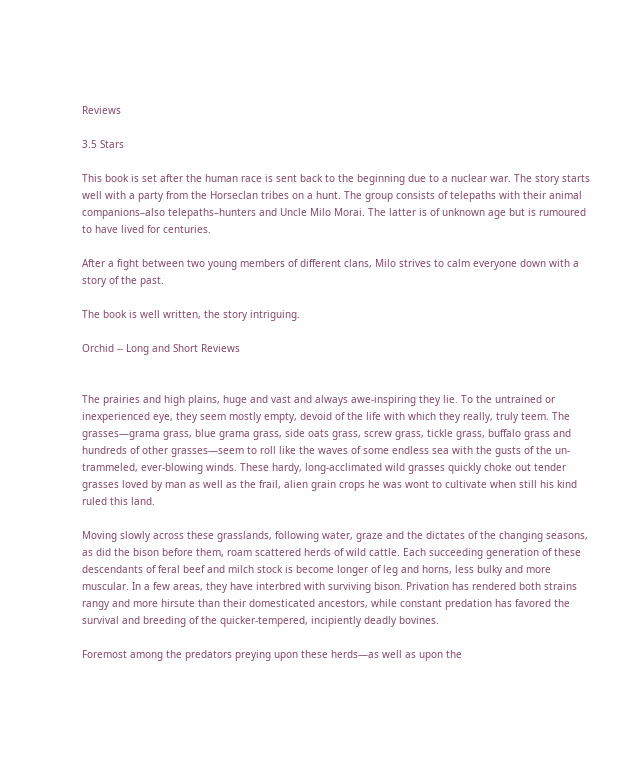Reviews

3.5 Stars

This book is set after the human race is sent back to the beginning due to a nuclear war. The story starts well with a party from the Horseclan tribes on a hunt. The group consists of telepaths with their animal companions–also telepaths–hunters and Uncle Milo Morai. The latter is of unknown age but is rumoured to have lived for centuries.

After a fight between two young members of different clans, Milo strives to calm everyone down with a story of the past.

The book is well written, the story intriguing.

Orchid -- Long and Short Reviews


The prairies and high plains, huge and vast and always awe-inspiring they lie. To the untrained or inexperienced eye, they seem mostly empty, devoid of the life with which they really, truly teem. The grasses—grama grass, blue grama grass, side oats grass, screw grass, tickle grass, buffalo grass and hundreds of other grasses—seem to roll like the waves of some endless sea with the gusts of the un-trammeled, ever-blowing winds. These hardy, long-acclimated wild grasses quickly choke out tender grasses loved by man as well as the frail, alien grain crops he was wont to cultivate when still his kind ruled this land.

Moving slowly across these grasslands, following water, graze and the dictates of the changing seasons, as did the bison before them, roam scattered herds of wild cattle. Each succeeding generation of these descendants of feral beef and milch stock is become longer of leg and horns, less bulky and more muscular. In a few areas, they have interbred with surviving bison. Privation has rendered both strains rangy and more hirsute than their domesticated ancestors, while constant predation has favored the survival and breeding of the quicker-tempered, incipiently deadly bovines.

Foremost among the predators preying upon these herds—as well as upon the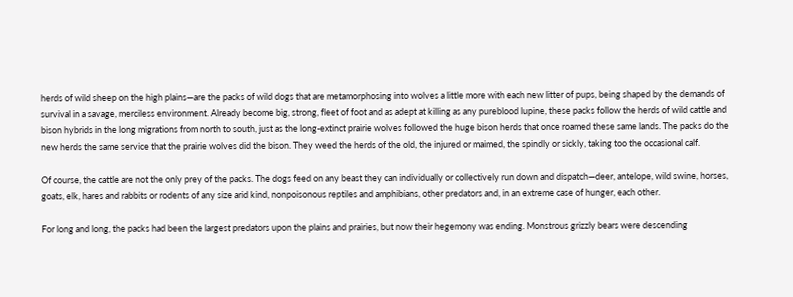herds of wild sheep on the high plains—are the packs of wild dogs that are metamorphosing into wolves a little more with each new litter of pups, being shaped by the demands of survival in a savage, merciless environment. Already become big, strong, fleet of foot and as adept at killing as any pureblood lupine, these packs follow the herds of wild cattle and bison hybrids in the long migrations from north to south, just as the long-extinct prairie wolves followed the huge bison herds that once roamed these same lands. The packs do the new herds the same service that the prairie wolves did the bison. They weed the herds of the old, the injured or maimed, the spindly or sickly, taking too the occasional calf.

Of course, the cattle are not the only prey of the packs. The dogs feed on any beast they can individually or collectively run down and dispatch—deer, antelope, wild swine, horses, goats, elk, hares and rabbits or rodents of any size arid kind, nonpoisonous reptiles and amphibians, other predators and, in an extreme case of hunger, each other.

For long and long, the packs had been the largest predators upon the plains and prairies, but now their hegemony was ending. Monstrous grizzly bears were descending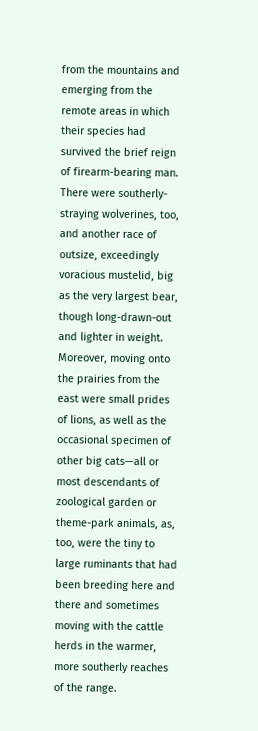from the mountains and emerging from the remote areas in which their species had survived the brief reign of firearm-bearing man. There were southerly-straying wolverines, too, and another race of outsize, exceedingly voracious mustelid, big as the very largest bear, though long-drawn-out and lighter in weight. Moreover, moving onto the prairies from the east were small prides of lions, as well as the occasional specimen of other big cats—all or most descendants of zoological garden or theme-park animals, as, too, were the tiny to large ruminants that had been breeding here and there and sometimes moving with the cattle herds in the warmer, more southerly reaches of the range.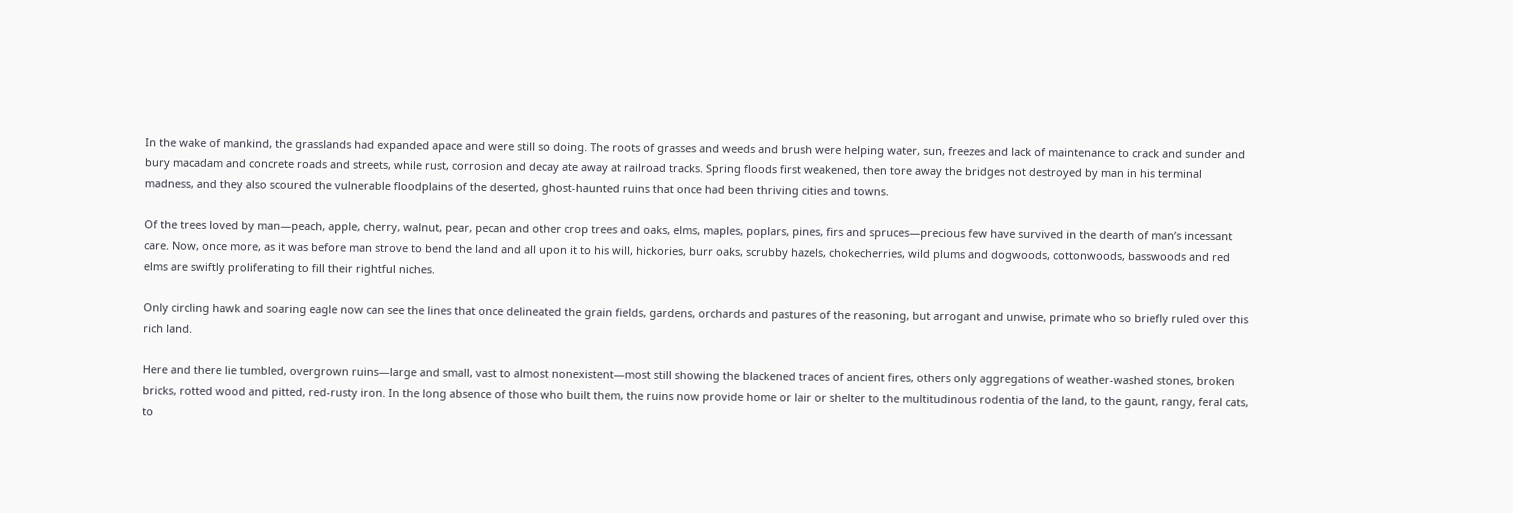In the wake of mankind, the grasslands had expanded apace and were still so doing. The roots of grasses and weeds and brush were helping water, sun, freezes and lack of maintenance to crack and sunder and bury macadam and concrete roads and streets, while rust, corrosion and decay ate away at railroad tracks. Spring floods first weakened, then tore away the bridges not destroyed by man in his terminal madness, and they also scoured the vulnerable floodplains of the deserted, ghost-haunted ruins that once had been thriving cities and towns.

Of the trees loved by man—peach, apple, cherry, walnut, pear, pecan and other crop trees and oaks, elms, maples, poplars, pines, firs and spruces—precious few have survived in the dearth of man’s incessant care. Now, once more, as it was before man strove to bend the land and all upon it to his will, hickories, burr oaks, scrubby hazels, chokecherries, wild plums and dogwoods, cottonwoods, basswoods and red elms are swiftly proliferating to fill their rightful niches.

Only circling hawk and soaring eagle now can see the lines that once delineated the grain fields, gardens, orchards and pastures of the reasoning, but arrogant and unwise, primate who so briefly ruled over this rich land.

Here and there lie tumbled, overgrown ruins—large and small, vast to almost nonexistent—most still showing the blackened traces of ancient fires, others only aggregations of weather-washed stones, broken bricks, rotted wood and pitted, red-rusty iron. In the long absence of those who built them, the ruins now provide home or lair or shelter to the multitudinous rodentia of the land, to the gaunt, rangy, feral cats, to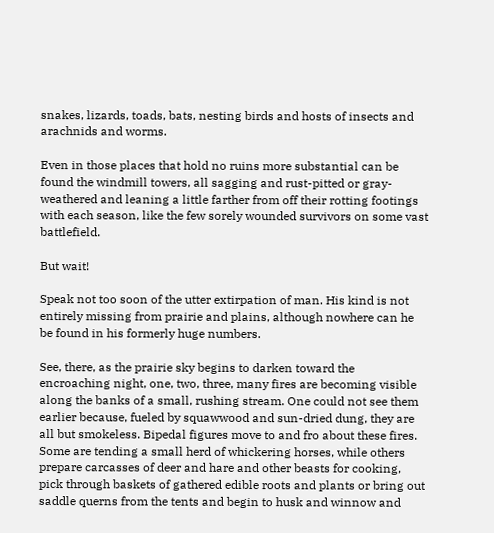snakes, lizards, toads, bats, nesting birds and hosts of insects and arachnids and worms.

Even in those places that hold no ruins more substantial can be found the windmill towers, all sagging and rust-pitted or gray-weathered and leaning a little farther from off their rotting footings with each season, like the few sorely wounded survivors on some vast battlefield.

But wait!

Speak not too soon of the utter extirpation of man. His kind is not entirely missing from prairie and plains, although nowhere can he be found in his formerly huge numbers.

See, there, as the prairie sky begins to darken toward the encroaching night, one, two, three, many fires are becoming visible along the banks of a small, rushing stream. One could not see them earlier because, fueled by squawwood and sun-dried dung, they are all but smokeless. Bipedal figures move to and fro about these fires. Some are tending a small herd of whickering horses, while others prepare carcasses of deer and hare and other beasts for cooking, pick through baskets of gathered edible roots and plants or bring out saddle querns from the tents and begin to husk and winnow and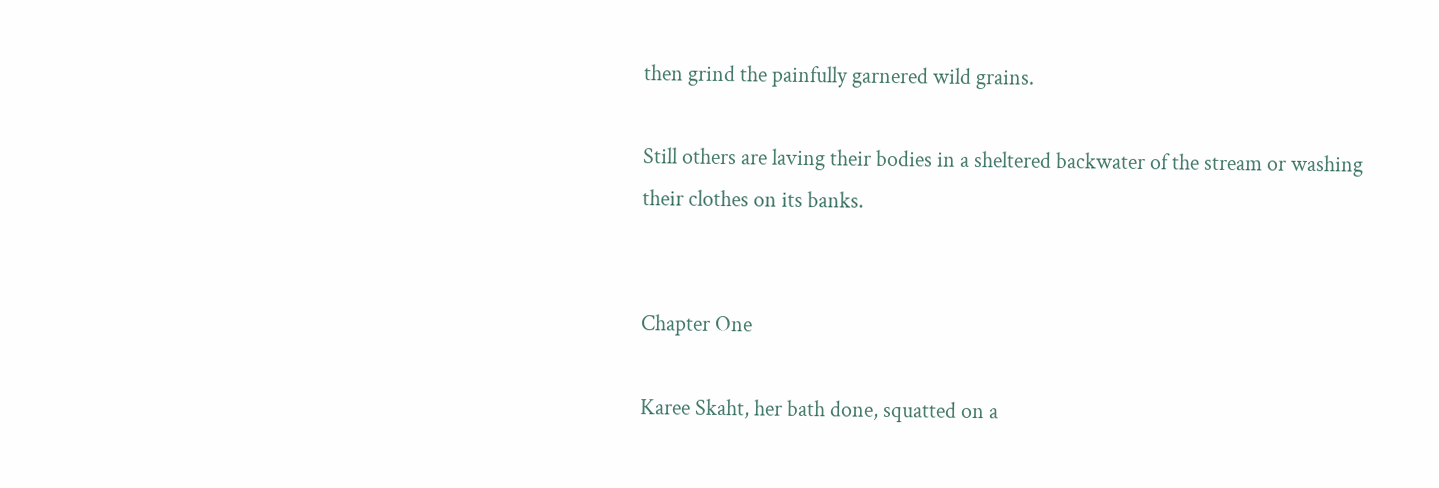then grind the painfully garnered wild grains.

Still others are laving their bodies in a sheltered backwater of the stream or washing their clothes on its banks.


Chapter One

Karee Skaht, her bath done, squatted on a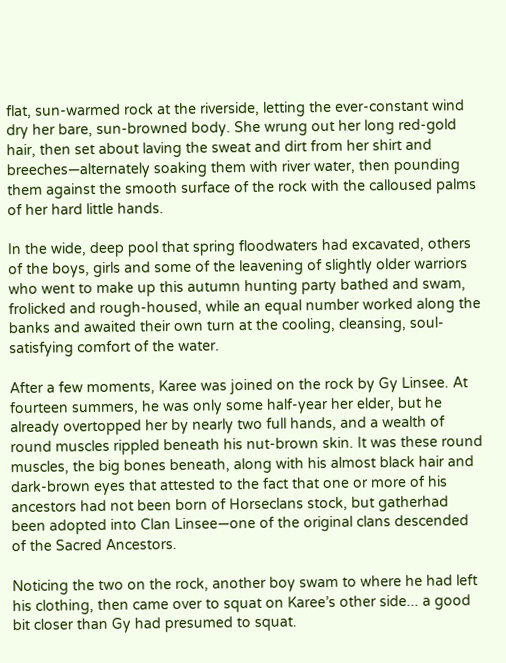flat, sun-warmed rock at the riverside, letting the ever-constant wind dry her bare, sun-browned body. She wrung out her long red-gold hair, then set about laving the sweat and dirt from her shirt and breeches—alternately soaking them with river water, then pounding them against the smooth surface of the rock with the calloused palms of her hard little hands.

In the wide, deep pool that spring floodwaters had excavated, others of the boys, girls and some of the leavening of slightly older warriors who went to make up this autumn hunting party bathed and swam, frolicked and rough-housed, while an equal number worked along the banks and awaited their own turn at the cooling, cleansing, soul-satisfying comfort of the water.

After a few moments, Karee was joined on the rock by Gy Linsee. At fourteen summers, he was only some half-year her elder, but he already overtopped her by nearly two full hands, and a wealth of round muscles rippled beneath his nut-brown skin. It was these round muscles, the big bones beneath, along with his almost black hair and dark-brown eyes that attested to the fact that one or more of his ancestors had not been born of Horseclans stock, but gatherhad been adopted into Clan Linsee—one of the original clans descended of the Sacred Ancestors.

Noticing the two on the rock, another boy swam to where he had left his clothing, then came over to squat on Karee’s other side... a good bit closer than Gy had presumed to squat.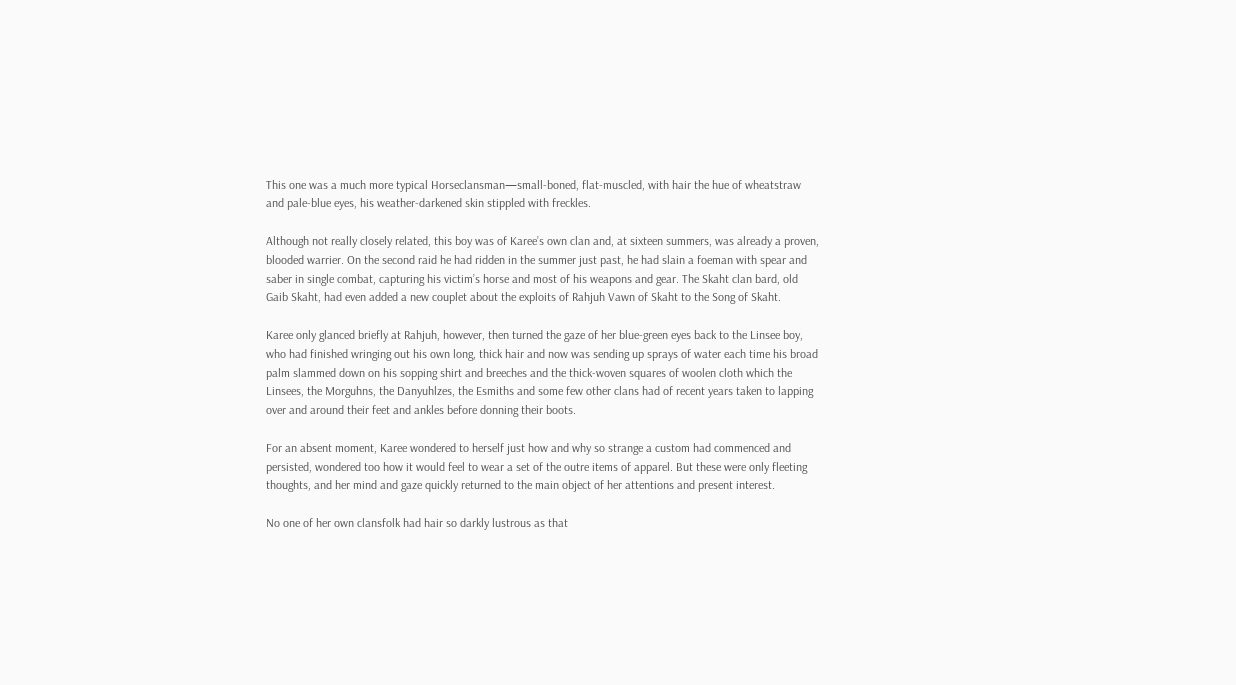This one was a much more typical Horseclansman—small-boned, flat-muscled, with hair the hue of wheatstraw and pale-blue eyes, his weather-darkened skin stippled with freckles.

Although not really closely related, this boy was of Karee’s own clan and, at sixteen summers, was already a proven, blooded warrier. On the second raid he had ridden in the summer just past, he had slain a foeman with spear and saber in single combat, capturing his victim’s horse and most of his weapons and gear. The Skaht clan bard, old Gaib Skaht, had even added a new couplet about the exploits of Rahjuh Vawn of Skaht to the Song of Skaht.

Karee only glanced briefly at Rahjuh, however, then turned the gaze of her blue-green eyes back to the Linsee boy, who had finished wringing out his own long, thick hair and now was sending up sprays of water each time his broad palm slammed down on his sopping shirt and breeches and the thick-woven squares of woolen cloth which the Linsees, the Morguhns, the Danyuhlzes, the Esmiths and some few other clans had of recent years taken to lapping over and around their feet and ankles before donning their boots.

For an absent moment, Karee wondered to herself just how and why so strange a custom had commenced and persisted, wondered too how it would feel to wear a set of the outre items of apparel. But these were only fleeting thoughts, and her mind and gaze quickly returned to the main object of her attentions and present interest.

No one of her own clansfolk had hair so darkly lustrous as that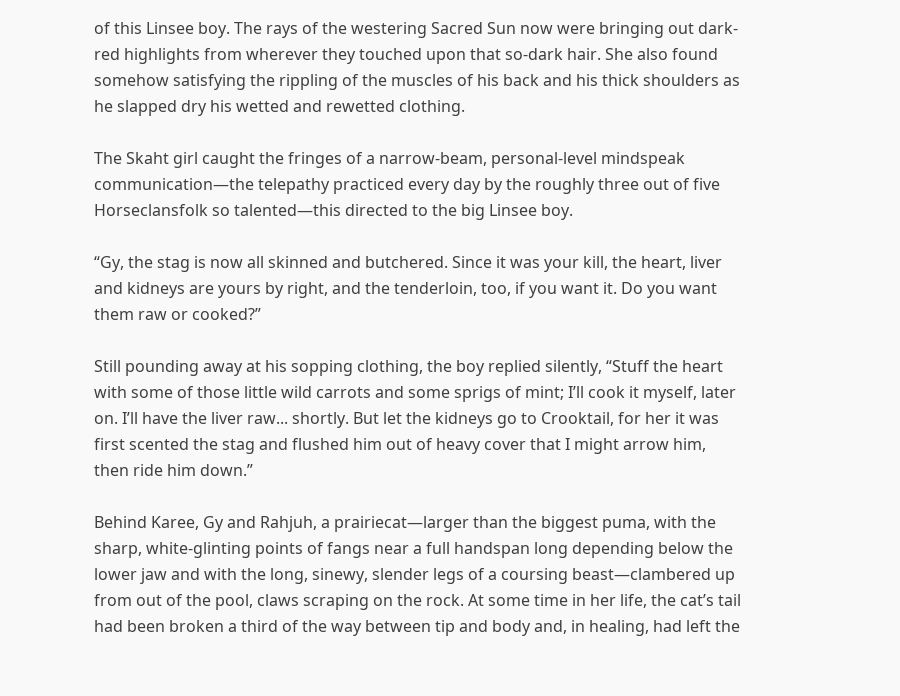of this Linsee boy. The rays of the westering Sacred Sun now were bringing out dark-red highlights from wherever they touched upon that so-dark hair. She also found somehow satisfying the rippling of the muscles of his back and his thick shoulders as he slapped dry his wetted and rewetted clothing.

The Skaht girl caught the fringes of a narrow-beam, personal-level mindspeak communication—the telepathy practiced every day by the roughly three out of five Horseclansfolk so talented—this directed to the big Linsee boy.

“Gy, the stag is now all skinned and butchered. Since it was your kill, the heart, liver and kidneys are yours by right, and the tenderloin, too, if you want it. Do you want them raw or cooked?”

Still pounding away at his sopping clothing, the boy replied silently, “Stuff the heart with some of those little wild carrots and some sprigs of mint; I’ll cook it myself, later on. I’ll have the liver raw... shortly. But let the kidneys go to Crooktail, for her it was first scented the stag and flushed him out of heavy cover that I might arrow him, then ride him down.”

Behind Karee, Gy and Rahjuh, a prairiecat—larger than the biggest puma, with the sharp, white-glinting points of fangs near a full handspan long depending below the lower jaw and with the long, sinewy, slender legs of a coursing beast—clambered up from out of the pool, claws scraping on the rock. At some time in her life, the cat’s tail had been broken a third of the way between tip and body and, in healing, had left the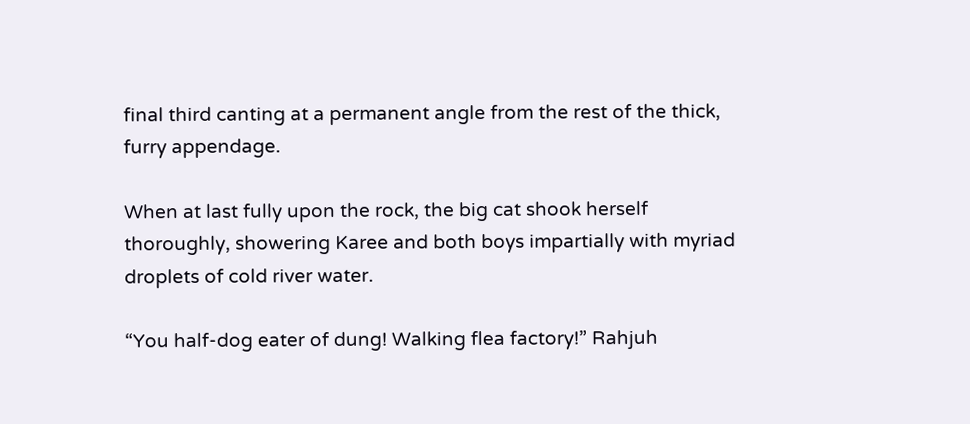final third canting at a permanent angle from the rest of the thick, furry appendage.

When at last fully upon the rock, the big cat shook herself thoroughly, showering Karee and both boys impartially with myriad droplets of cold river water.

“You half-dog eater of dung! Walking flea factory!” Rahjuh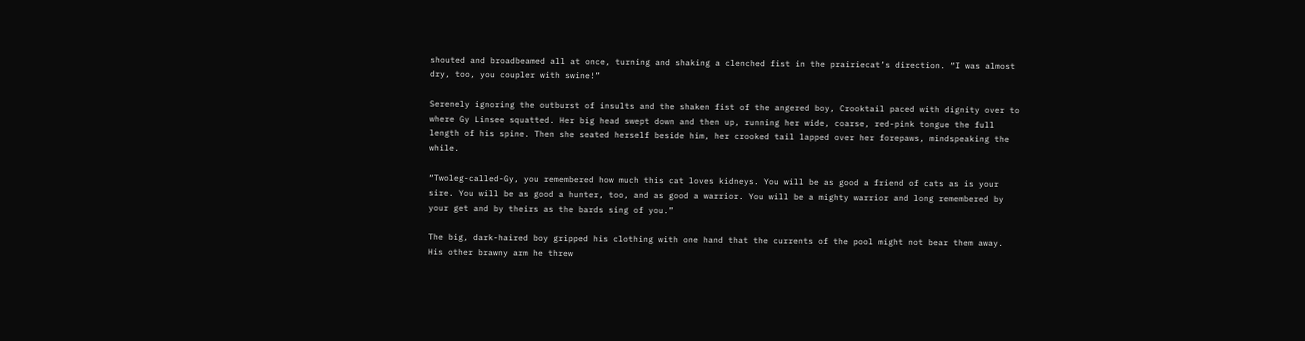shouted and broadbeamed all at once, turning and shaking a clenched fist in the prairiecat’s direction. “I was almost dry, too, you coupler with swine!”

Serenely ignoring the outburst of insults and the shaken fist of the angered boy, Crooktail paced with dignity over to where Gy Linsee squatted. Her big head swept down and then up, running her wide, coarse, red-pink tongue the full length of his spine. Then she seated herself beside him, her crooked tail lapped over her forepaws, mindspeaking the while.

“Twoleg-called-Gy, you remembered how much this cat loves kidneys. You will be as good a friend of cats as is your sire. You will be as good a hunter, too, and as good a warrior. You will be a mighty warrior and long remembered by your get and by theirs as the bards sing of you.”

The big, dark-haired boy gripped his clothing with one hand that the currents of the pool might not bear them away. His other brawny arm he threw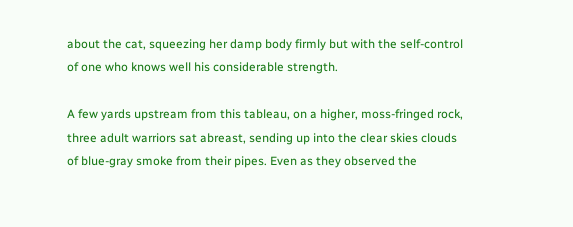about the cat, squeezing her damp body firmly but with the self-control of one who knows well his considerable strength.

A few yards upstream from this tableau, on a higher, moss-fringed rock, three adult warriors sat abreast, sending up into the clear skies clouds of blue-gray smoke from their pipes. Even as they observed the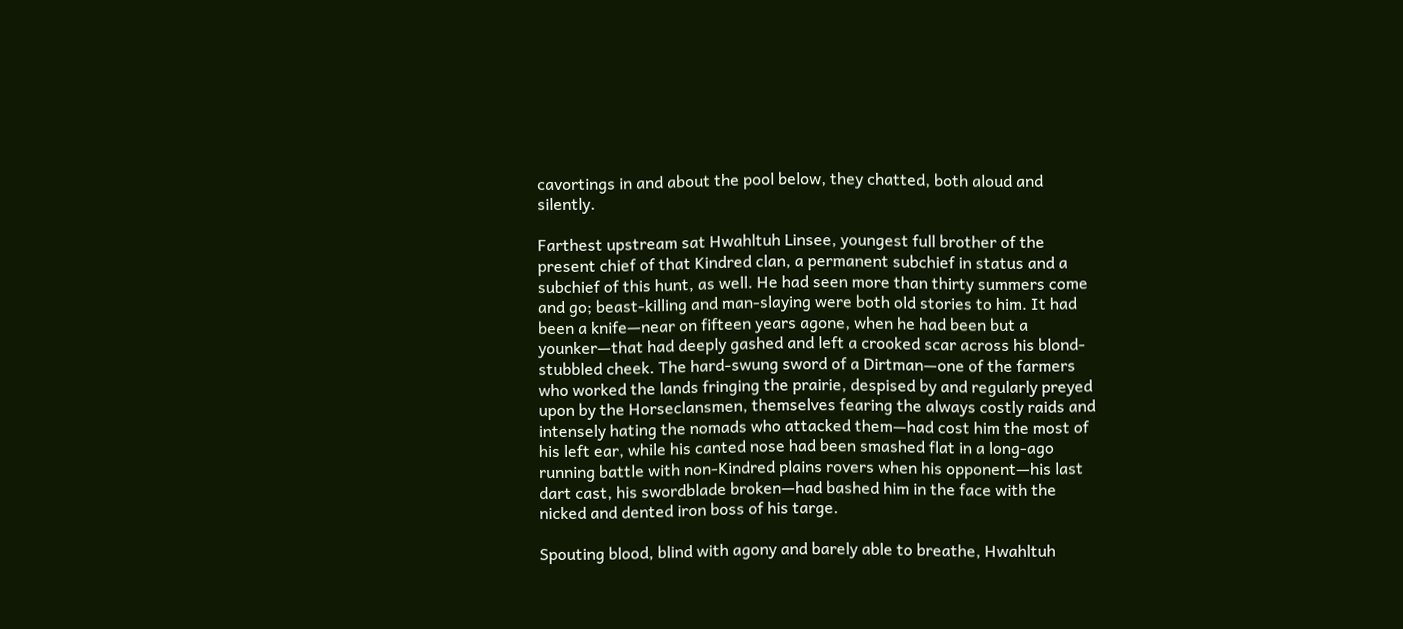cavortings in and about the pool below, they chatted, both aloud and silently.

Farthest upstream sat Hwahltuh Linsee, youngest full brother of the present chief of that Kindred clan, a permanent subchief in status and a subchief of this hunt, as well. He had seen more than thirty summers come and go; beast-killing and man-slaying were both old stories to him. It had been a knife—near on fifteen years agone, when he had been but a younker—that had deeply gashed and left a crooked scar across his blond-stubbled cheek. The hard-swung sword of a Dirtman—one of the farmers who worked the lands fringing the prairie, despised by and regularly preyed upon by the Horseclansmen, themselves fearing the always costly raids and intensely hating the nomads who attacked them—had cost him the most of his left ear, while his canted nose had been smashed flat in a long-ago running battle with non-Kindred plains rovers when his opponent—his last dart cast, his swordblade broken—had bashed him in the face with the nicked and dented iron boss of his targe.

Spouting blood, blind with agony and barely able to breathe, Hwahltuh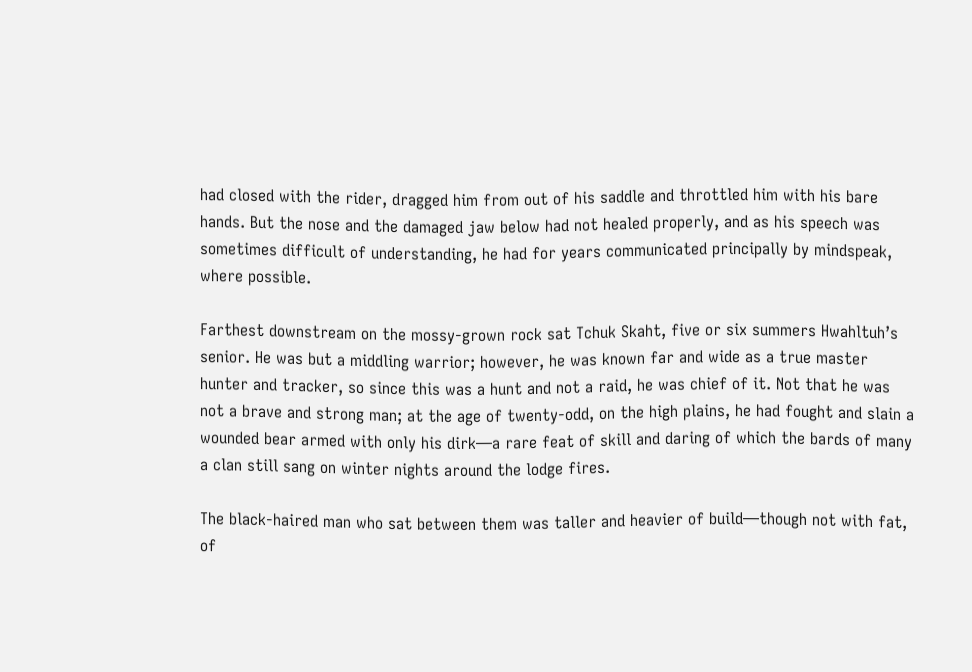had closed with the rider, dragged him from out of his saddle and throttled him with his bare hands. But the nose and the damaged jaw below had not healed properly, and as his speech was sometimes difficult of understanding, he had for years communicated principally by mindspeak, where possible.

Farthest downstream on the mossy-grown rock sat Tchuk Skaht, five or six summers Hwahltuh’s senior. He was but a middling warrior; however, he was known far and wide as a true master hunter and tracker, so since this was a hunt and not a raid, he was chief of it. Not that he was not a brave and strong man; at the age of twenty-odd, on the high plains, he had fought and slain a wounded bear armed with only his dirk—a rare feat of skill and daring of which the bards of many a clan still sang on winter nights around the lodge fires.

The black-haired man who sat between them was taller and heavier of build—though not with fat, of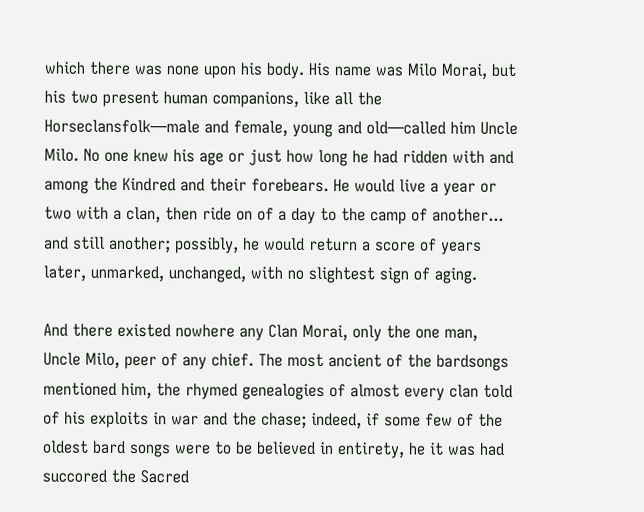which there was none upon his body. His name was Milo Morai, but his two present human companions, like all the Horseclansfolk—male and female, young and old—called him Uncle Milo. No one knew his age or just how long he had ridden with and among the Kindred and their forebears. He would live a year or two with a clan, then ride on of a day to the camp of another... and still another; possibly, he would return a score of years later, unmarked, unchanged, with no slightest sign of aging.

And there existed nowhere any Clan Morai, only the one man, Uncle Milo, peer of any chief. The most ancient of the bardsongs mentioned him, the rhymed genealogies of almost every clan told of his exploits in war and the chase; indeed, if some few of the oldest bard songs were to be believed in entirety, he it was had succored the Sacred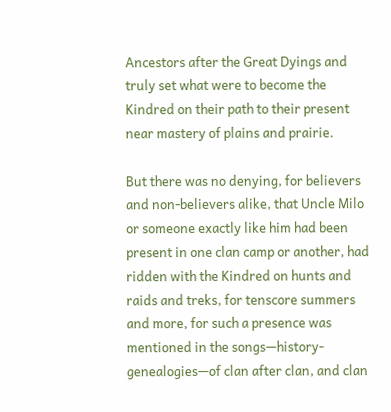Ancestors after the Great Dyings and truly set what were to become the Kindred on their path to their present near mastery of plains and prairie.

But there was no denying, for believers and non-believers alike, that Uncle Milo or someone exactly like him had been present in one clan camp or another, had ridden with the Kindred on hunts and raids and treks, for tenscore summers and more, for such a presence was mentioned in the songs—history-genealogies—of clan after clan, and clan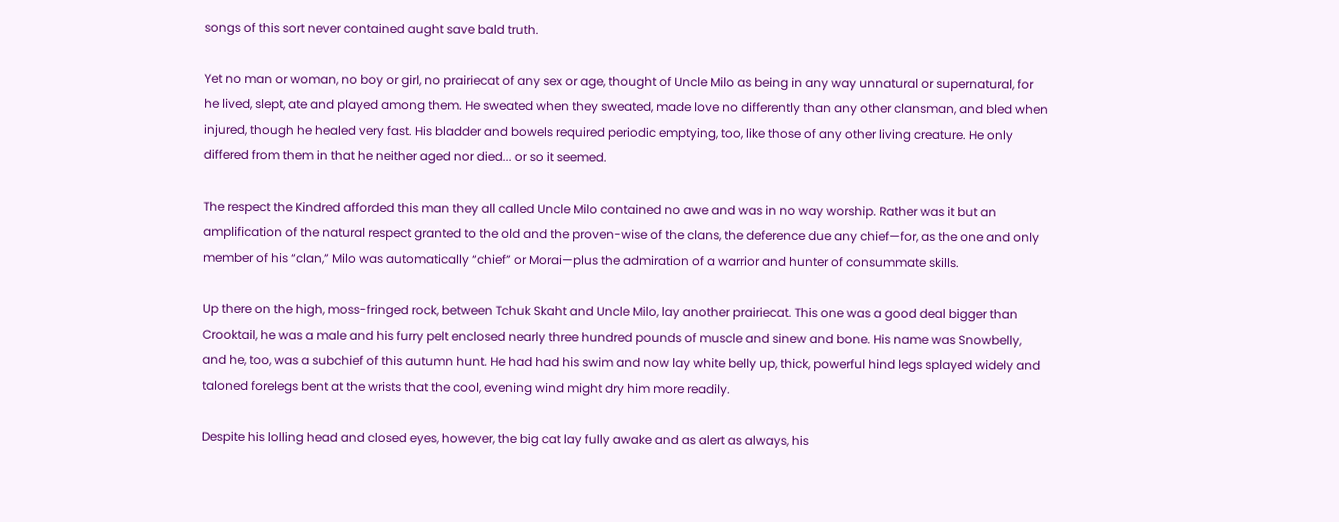songs of this sort never contained aught save bald truth.

Yet no man or woman, no boy or girl, no prairiecat of any sex or age, thought of Uncle Milo as being in any way unnatural or supernatural, for he lived, slept, ate and played among them. He sweated when they sweated, made love no differently than any other clansman, and bled when injured, though he healed very fast. His bladder and bowels required periodic emptying, too, like those of any other living creature. He only differed from them in that he neither aged nor died... or so it seemed.

The respect the Kindred afforded this man they all called Uncle Milo contained no awe and was in no way worship. Rather was it but an amplification of the natural respect granted to the old and the proven-wise of the clans, the deference due any chief—for, as the one and only member of his “clan,” Milo was automatically “chief” or Morai—plus the admiration of a warrior and hunter of consummate skills.

Up there on the high, moss-fringed rock, between Tchuk Skaht and Uncle Milo, lay another prairiecat. This one was a good deal bigger than Crooktail, he was a male and his furry pelt enclosed nearly three hundred pounds of muscle and sinew and bone. His name was Snowbelly, and he, too, was a subchief of this autumn hunt. He had had his swim and now lay white belly up, thick, powerful hind legs splayed widely and taloned forelegs bent at the wrists that the cool, evening wind might dry him more readily.

Despite his lolling head and closed eyes, however, the big cat lay fully awake and as alert as always, his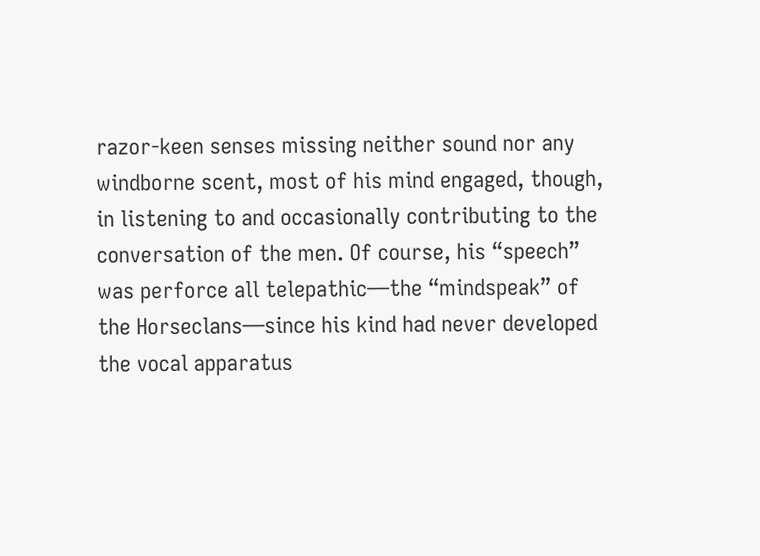razor-keen senses missing neither sound nor any windborne scent, most of his mind engaged, though, in listening to and occasionally contributing to the conversation of the men. Of course, his “speech” was perforce all telepathic—the “mindspeak” of the Horseclans—since his kind had never developed the vocal apparatus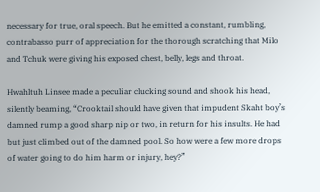necessary for true, oral speech. But he emitted a constant, rumbling, contrabasso purr of appreciation for the thorough scratching that Milo and Tchuk were giving his exposed chest, belly, legs and throat.

Hwahltuh Linsee made a peculiar clucking sound and shook his head, silently beaming, “Crooktail should have given that impudent Skaht boy’s damned rump a good sharp nip or two, in return for his insults. He had but just climbed out of the damned pool. So how were a few more drops of water going to do him harm or injury, hey?”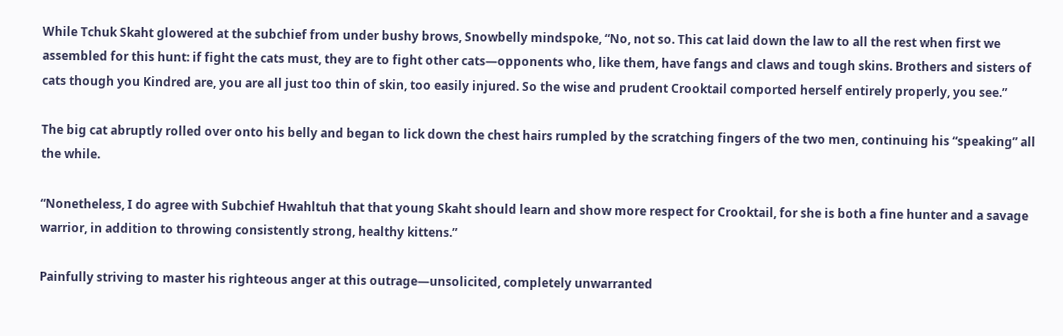While Tchuk Skaht glowered at the subchief from under bushy brows, Snowbelly mindspoke, “No, not so. This cat laid down the law to all the rest when first we assembled for this hunt: if fight the cats must, they are to fight other cats—opponents who, like them, have fangs and claws and tough skins. Brothers and sisters of cats though you Kindred are, you are all just too thin of skin, too easily injured. So the wise and prudent Crooktail comported herself entirely properly, you see.”

The big cat abruptly rolled over onto his belly and began to lick down the chest hairs rumpled by the scratching fingers of the two men, continuing his “speaking” all the while.

“Nonetheless, I do agree with Subchief Hwahltuh that that young Skaht should learn and show more respect for Crooktail, for she is both a fine hunter and a savage warrior, in addition to throwing consistently strong, healthy kittens.”

Painfully striving to master his righteous anger at this outrage—unsolicited, completely unwarranted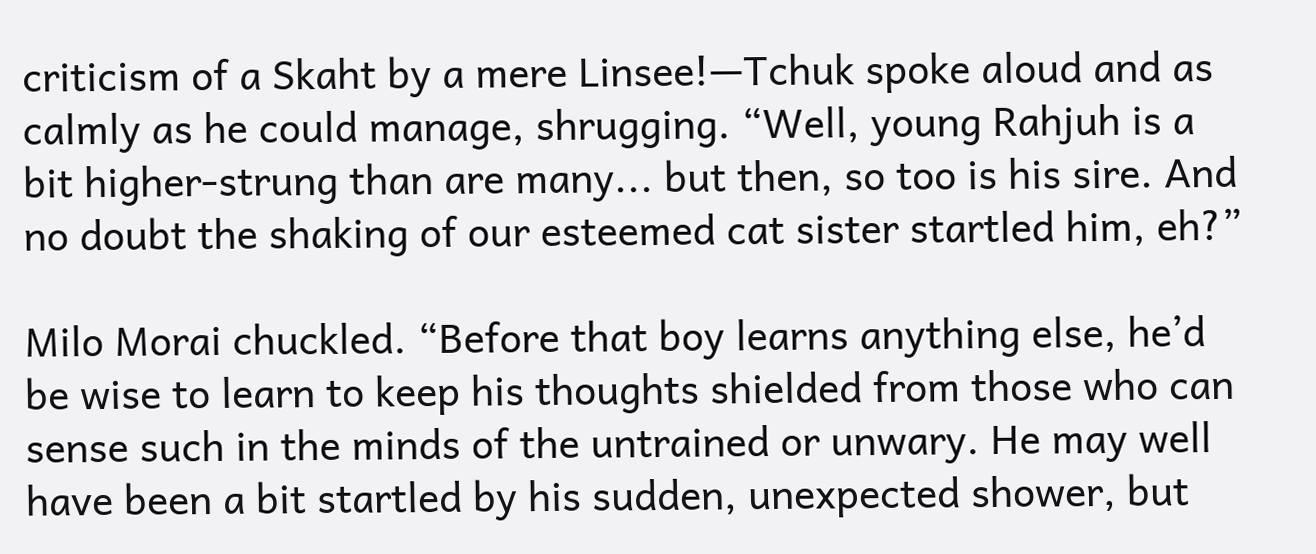criticism of a Skaht by a mere Linsee!—Tchuk spoke aloud and as calmly as he could manage, shrugging. “Well, young Rahjuh is a bit higher-strung than are many... but then, so too is his sire. And no doubt the shaking of our esteemed cat sister startled him, eh?”

Milo Morai chuckled. “Before that boy learns anything else, he’d be wise to learn to keep his thoughts shielded from those who can sense such in the minds of the untrained or unwary. He may well have been a bit startled by his sudden, unexpected shower, but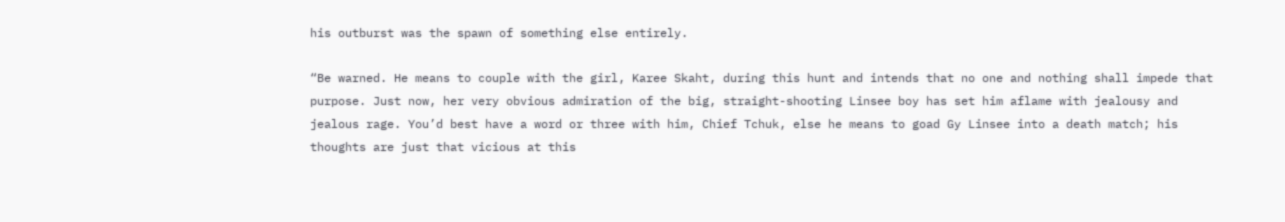his outburst was the spawn of something else entirely.

“Be warned. He means to couple with the girl, Karee Skaht, during this hunt and intends that no one and nothing shall impede that purpose. Just now, her very obvious admiration of the big, straight-shooting Linsee boy has set him aflame with jealousy and jealous rage. You’d best have a word or three with him, Chief Tchuk, else he means to goad Gy Linsee into a death match; his thoughts are just that vicious at this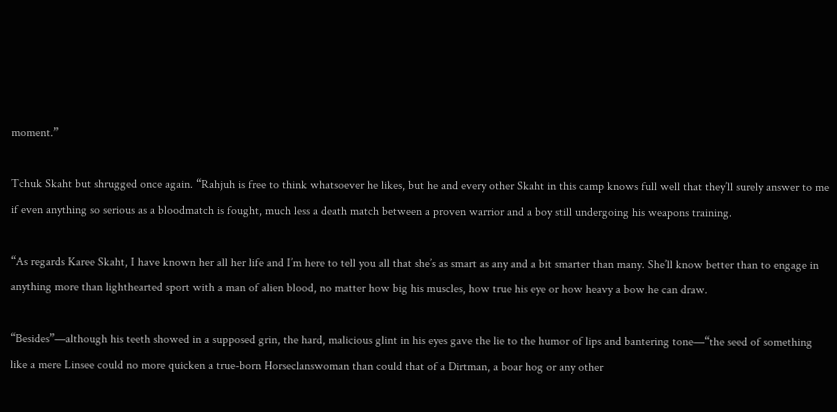moment.”

Tchuk Skaht but shrugged once again. “Rahjuh is free to think whatsoever he likes, but he and every other Skaht in this camp knows full well that they’ll surely answer to me if even anything so serious as a bloodmatch is fought, much less a death match between a proven warrior and a boy still undergoing his weapons training.

“As regards Karee Skaht, I have known her all her life and I’m here to tell you all that she’s as smart as any and a bit smarter than many. She’ll know better than to engage in anything more than lighthearted sport with a man of alien blood, no matter how big his muscles, how true his eye or how heavy a bow he can draw.

“Besides”—although his teeth showed in a supposed grin, the hard, malicious glint in his eyes gave the lie to the humor of lips and bantering tone—“the seed of something like a mere Linsee could no more quicken a true-born Horseclanswoman than could that of a Dirtman, a boar hog or any other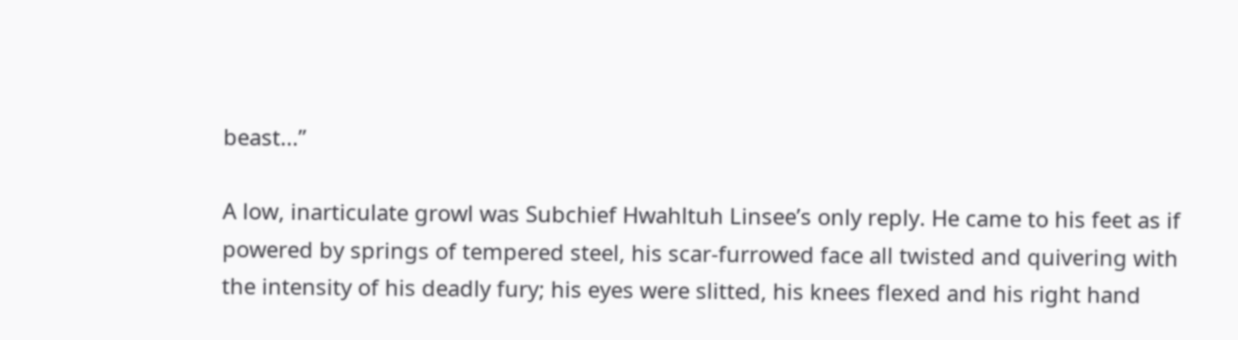beast...”

A low, inarticulate growl was Subchief Hwahltuh Linsee’s only reply. He came to his feet as if powered by springs of tempered steel, his scar-furrowed face all twisted and quivering with the intensity of his deadly fury; his eyes were slitted, his knees flexed and his right hand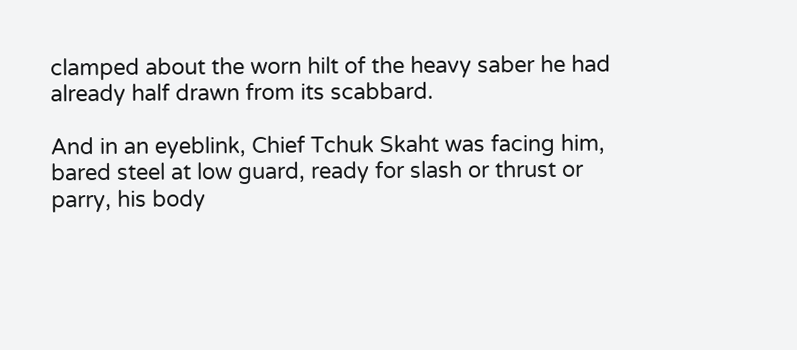clamped about the worn hilt of the heavy saber he had already half drawn from its scabbard.

And in an eyeblink, Chief Tchuk Skaht was facing him, bared steel at low guard, ready for slash or thrust or parry, his body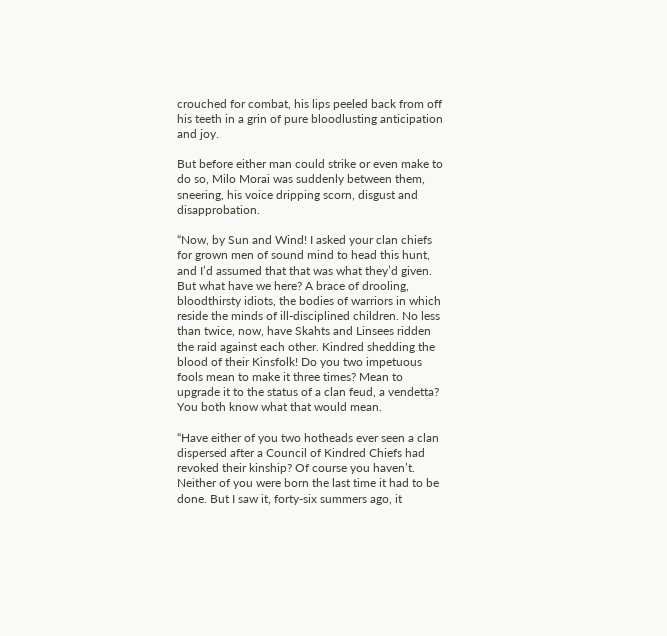crouched for combat, his lips peeled back from off his teeth in a grin of pure bloodlusting anticipation and joy.

But before either man could strike or even make to do so, Milo Morai was suddenly between them, sneering, his voice dripping scorn, disgust and disapprobation.

“Now, by Sun and Wind! I asked your clan chiefs for grown men of sound mind to head this hunt, and I’d assumed that that was what they’d given. But what have we here? A brace of drooling, bloodthirsty idiots, the bodies of warriors in which reside the minds of ill-disciplined children. No less than twice, now, have Skahts and Linsees ridden the raid against each other. Kindred shedding the blood of their Kinsfolk! Do you two impetuous fools mean to make it three times? Mean to upgrade it to the status of a clan feud, a vendetta? You both know what that would mean.

“Have either of you two hotheads ever seen a clan dispersed after a Council of Kindred Chiefs had revoked their kinship? Of course you haven’t. Neither of you were born the last time it had to be done. But I saw it, forty-six summers ago, it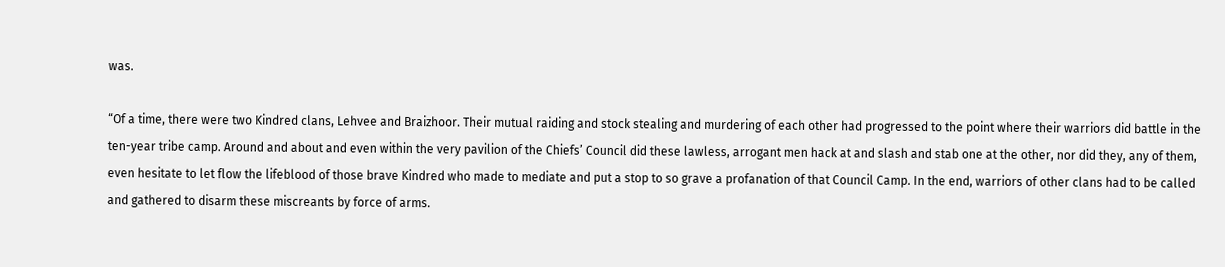was.

“Of a time, there were two Kindred clans, Lehvee and Braizhoor. Their mutual raiding and stock stealing and murdering of each other had progressed to the point where their warriors did battle in the ten-year tribe camp. Around and about and even within the very pavilion of the Chiefs’ Council did these lawless, arrogant men hack at and slash and stab one at the other, nor did they, any of them, even hesitate to let flow the lifeblood of those brave Kindred who made to mediate and put a stop to so grave a profanation of that Council Camp. In the end, warriors of other clans had to be called and gathered to disarm these miscreants by force of arms.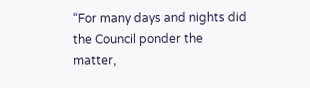“For many days and nights did the Council ponder the matter,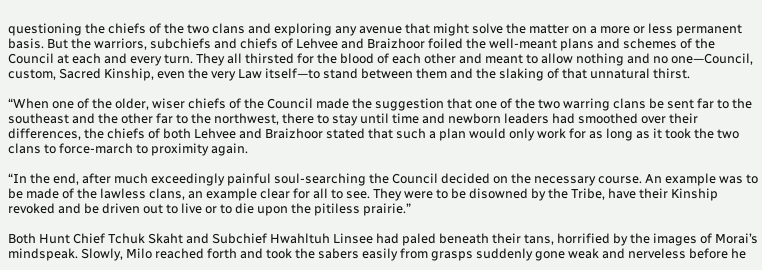questioning the chiefs of the two clans and exploring any avenue that might solve the matter on a more or less permanent basis. But the warriors, subchiefs and chiefs of Lehvee and Braizhoor foiled the well-meant plans and schemes of the Council at each and every turn. They all thirsted for the blood of each other and meant to allow nothing and no one—Council, custom, Sacred Kinship, even the very Law itself—to stand between them and the slaking of that unnatural thirst.

“When one of the older, wiser chiefs of the Council made the suggestion that one of the two warring clans be sent far to the southeast and the other far to the northwest, there to stay until time and newborn leaders had smoothed over their differences, the chiefs of both Lehvee and Braizhoor stated that such a plan would only work for as long as it took the two clans to force-march to proximity again.

“In the end, after much exceedingly painful soul-searching the Council decided on the necessary course. An example was to be made of the lawless clans, an example clear for all to see. They were to be disowned by the Tribe, have their Kinship revoked and be driven out to live or to die upon the pitiless prairie.”

Both Hunt Chief Tchuk Skaht and Subchief Hwahltuh Linsee had paled beneath their tans, horrified by the images of Morai’s mindspeak. Slowly, Milo reached forth and took the sabers easily from grasps suddenly gone weak and nerveless before he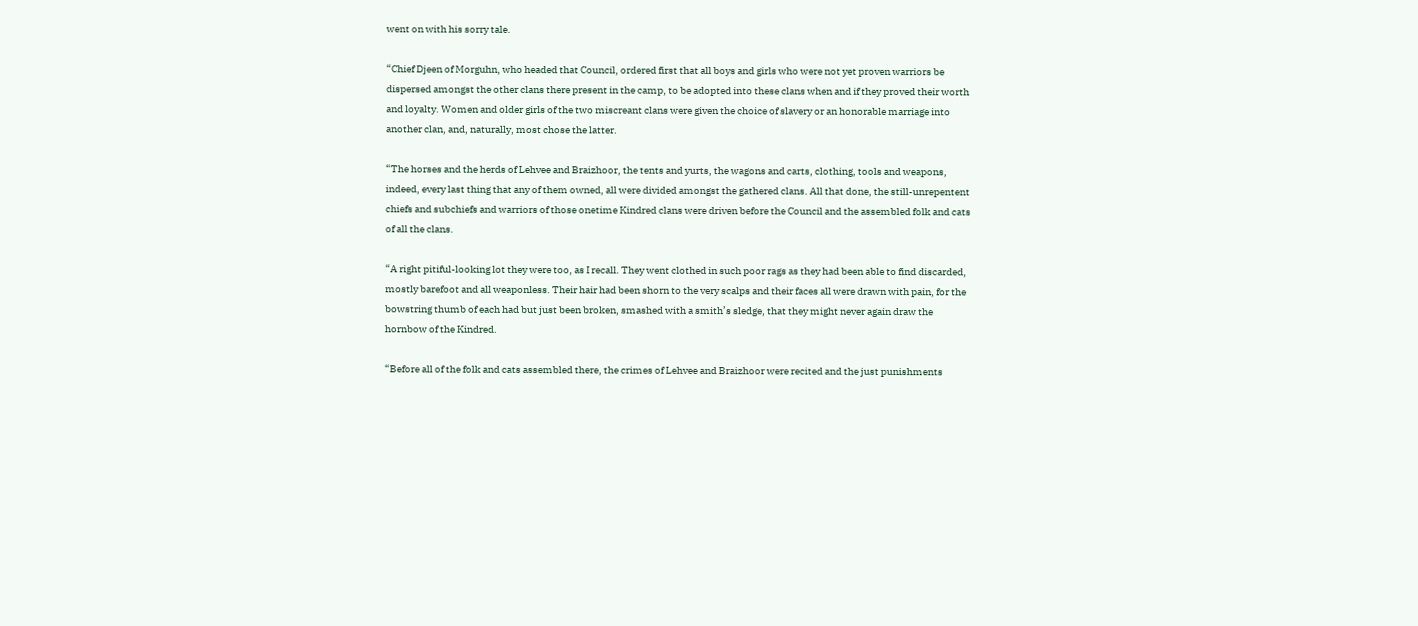went on with his sorry tale.

“Chief Djeen of Morguhn, who headed that Council, ordered first that all boys and girls who were not yet proven warriors be dispersed amongst the other clans there present in the camp, to be adopted into these clans when and if they proved their worth and loyalty. Women and older girls of the two miscreant clans were given the choice of slavery or an honorable marriage into another clan, and, naturally, most chose the latter.

“The horses and the herds of Lehvee and Braizhoor, the tents and yurts, the wagons and carts, clothing, tools and weapons, indeed, every last thing that any of them owned, all were divided amongst the gathered clans. All that done, the still-unrepentent chiefs and subchiefs and warriors of those onetime Kindred clans were driven before the Council and the assembled folk and cats of all the clans.

“A right pitiful-looking lot they were too, as I recall. They went clothed in such poor rags as they had been able to find discarded, mostly barefoot and all weaponless. Their hair had been shorn to the very scalps and their faces all were drawn with pain, for the bowstring thumb of each had but just been broken, smashed with a smith’s sledge, that they might never again draw the hornbow of the Kindred.

“Before all of the folk and cats assembled there, the crimes of Lehvee and Braizhoor were recited and the just punishments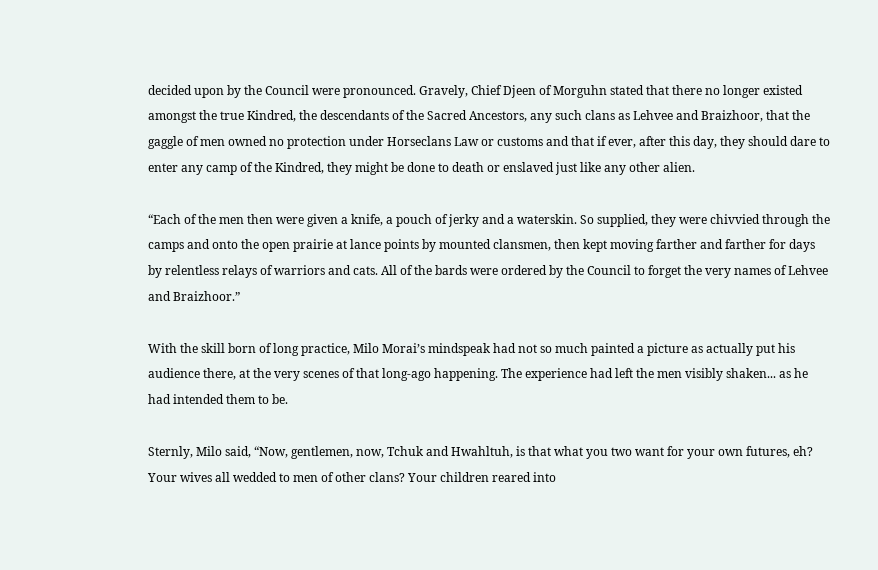decided upon by the Council were pronounced. Gravely, Chief Djeen of Morguhn stated that there no longer existed amongst the true Kindred, the descendants of the Sacred Ancestors, any such clans as Lehvee and Braizhoor, that the gaggle of men owned no protection under Horseclans Law or customs and that if ever, after this day, they should dare to enter any camp of the Kindred, they might be done to death or enslaved just like any other alien.

“Each of the men then were given a knife, a pouch of jerky and a waterskin. So supplied, they were chivvied through the camps and onto the open prairie at lance points by mounted clansmen, then kept moving farther and farther for days by relentless relays of warriors and cats. All of the bards were ordered by the Council to forget the very names of Lehvee and Braizhoor.”

With the skill born of long practice, Milo Morai’s mindspeak had not so much painted a picture as actually put his audience there, at the very scenes of that long-ago happening. The experience had left the men visibly shaken... as he had intended them to be.

Sternly, Milo said, “Now, gentlemen, now, Tchuk and Hwahltuh, is that what you two want for your own futures, eh? Your wives all wedded to men of other clans? Your children reared into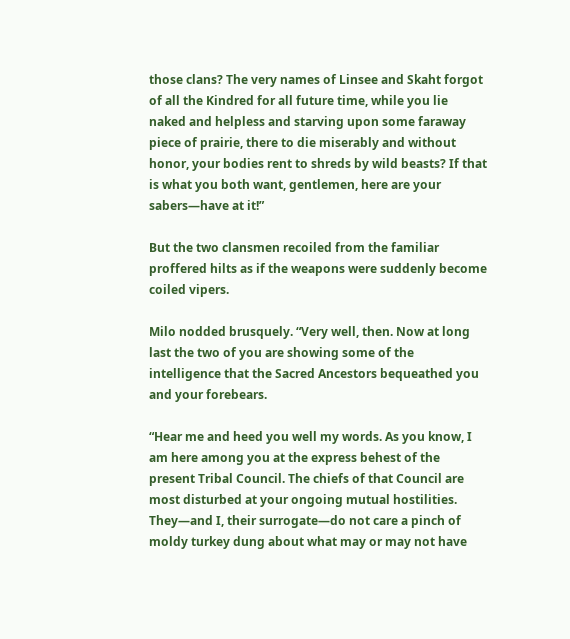those clans? The very names of Linsee and Skaht forgot of all the Kindred for all future time, while you lie naked and helpless and starving upon some faraway piece of prairie, there to die miserably and without honor, your bodies rent to shreds by wild beasts? If that is what you both want, gentlemen, here are your sabers—have at it!”

But the two clansmen recoiled from the familiar proffered hilts as if the weapons were suddenly become coiled vipers.

Milo nodded brusquely. “Very well, then. Now at long last the two of you are showing some of the intelligence that the Sacred Ancestors bequeathed you and your forebears.

“Hear me and heed you well my words. As you know, I am here among you at the express behest of the present Tribal Council. The chiefs of that Council are most disturbed at your ongoing mutual hostilities. They—and I, their surrogate—do not care a pinch of moldy turkey dung about what may or may not have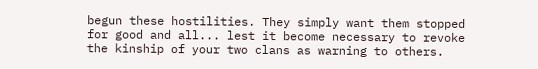begun these hostilities. They simply want them stopped for good and all... lest it become necessary to revoke the kinship of your two clans as warning to others.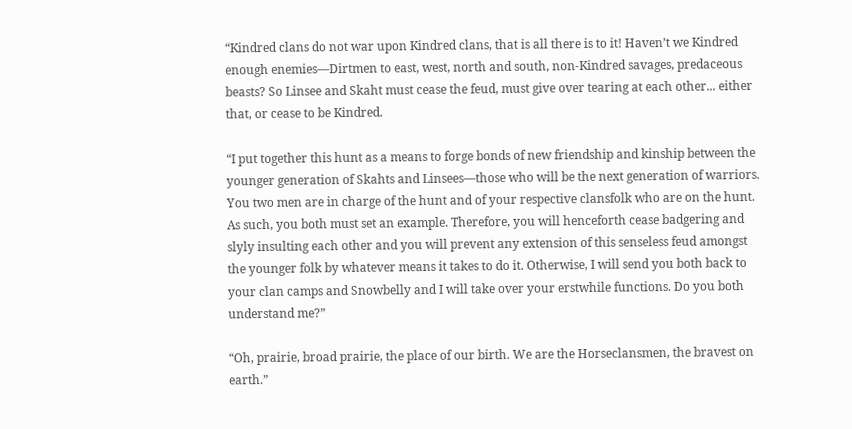“Kindred clans do not war upon Kindred clans, that is all there is to it! Haven’t we Kindred enough enemies—Dirtmen to east, west, north and south, non-Kindred savages, predaceous beasts? So Linsee and Skaht must cease the feud, must give over tearing at each other... either that, or cease to be Kindred.

“I put together this hunt as a means to forge bonds of new friendship and kinship between the younger generation of Skahts and Linsees—those who will be the next generation of warriors. You two men are in charge of the hunt and of your respective clansfolk who are on the hunt. As such, you both must set an example. Therefore, you will henceforth cease badgering and slyly insulting each other and you will prevent any extension of this senseless feud amongst the younger folk by whatever means it takes to do it. Otherwise, I will send you both back to your clan camps and Snowbelly and I will take over your erstwhile functions. Do you both understand me?”

“Oh, prairie, broad prairie, the place of our birth. We are the Horseclansmen, the bravest on earth.”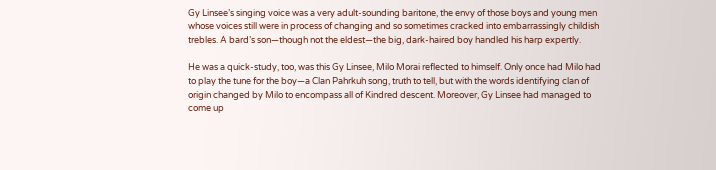Gy Linsee’s singing voice was a very adult-sounding baritone, the envy of those boys and young men whose voices still were in process of changing and so sometimes cracked into embarrassingly childish trebles. A bard’s son—though not the eldest—the big, dark-haired boy handled his harp expertly.

He was a quick-study, too, was this Gy Linsee, Milo Morai reflected to himself. Only once had Milo had to play the tune for the boy—a Clan Pahrkuh song, truth to tell, but with the words identifying clan of origin changed by Milo to encompass all of Kindred descent. Moreover, Gy Linsee had managed to come up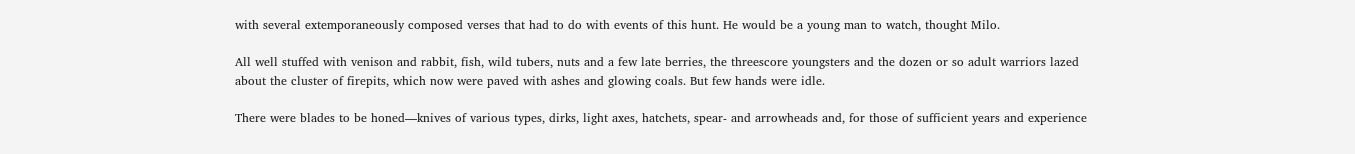with several extemporaneously composed verses that had to do with events of this hunt. He would be a young man to watch, thought Milo.

All well stuffed with venison and rabbit, fish, wild tubers, nuts and a few late berries, the threescore youngsters and the dozen or so adult warriors lazed about the cluster of firepits, which now were paved with ashes and glowing coals. But few hands were idle.

There were blades to be honed—knives of various types, dirks, light axes, hatchets, spear- and arrowheads and, for those of sufficient years and experience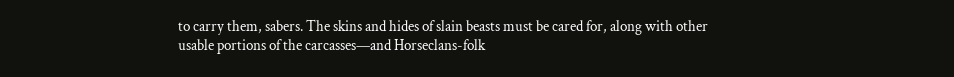to carry them, sabers. The skins and hides of slain beasts must be cared for, along with other usable portions of the carcasses—and Horseclans-folk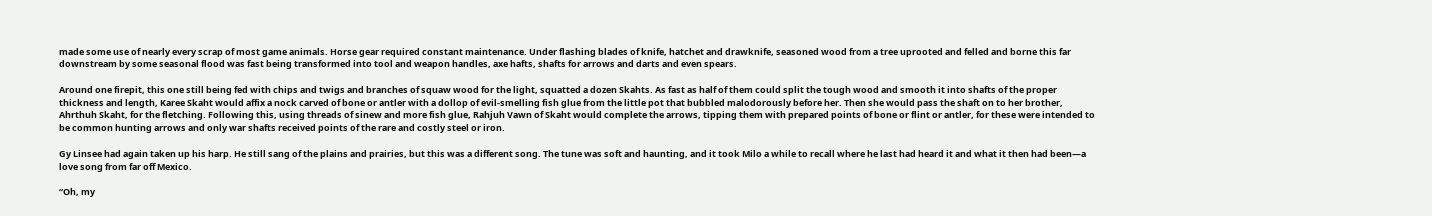made some use of nearly every scrap of most game animals. Horse gear required constant maintenance. Under flashing blades of knife, hatchet and drawknife, seasoned wood from a tree uprooted and felled and borne this far downstream by some seasonal flood was fast being transformed into tool and weapon handles, axe hafts, shafts for arrows and darts and even spears.

Around one firepit, this one still being fed with chips and twigs and branches of squaw wood for the light, squatted a dozen Skahts. As fast as half of them could split the tough wood and smooth it into shafts of the proper thickness and length, Karee Skaht would affix a nock carved of bone or antler with a dollop of evil-smelling fish glue from the little pot that bubbled malodorously before her. Then she would pass the shaft on to her brother, Ahrthuh Skaht, for the fletching. Following this, using threads of sinew and more fish glue, Rahjuh Vawn of Skaht would complete the arrows, tipping them with prepared points of bone or flint or antler, for these were intended to be common hunting arrows and only war shafts received points of the rare and costly steel or iron.

Gy Linsee had again taken up his harp. He still sang of the plains and prairies, but this was a different song. The tune was soft and haunting, and it took Milo a while to recall where he last had heard it and what it then had been—a love song from far off Mexico.

“Oh, my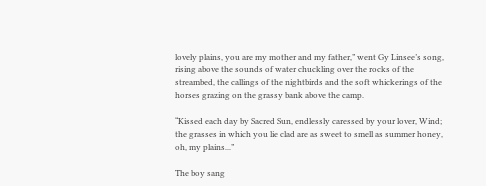lovely plains, you are my mother and my father,” went Gy Linsee’s song, rising above the sounds of water chuckling over the rocks of the streambed, the callings of the nightbirds and the soft whickerings of the horses grazing on the grassy bank above the camp.

“Kissed each day by Sacred Sun, endlessly caressed by your lover, Wind; the grasses in which you lie clad are as sweet to smell as summer honey, oh, my plains...”

The boy sang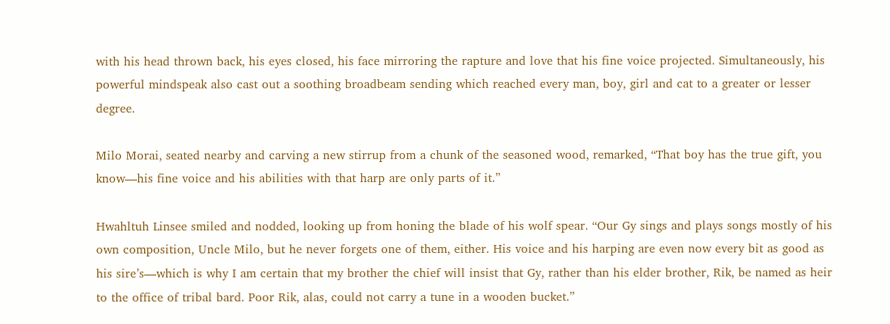with his head thrown back, his eyes closed, his face mirroring the rapture and love that his fine voice projected. Simultaneously, his powerful mindspeak also cast out a soothing broadbeam sending which reached every man, boy, girl and cat to a greater or lesser degree.

Milo Morai, seated nearby and carving a new stirrup from a chunk of the seasoned wood, remarked, “That boy has the true gift, you know—his fine voice and his abilities with that harp are only parts of it.”

Hwahltuh Linsee smiled and nodded, looking up from honing the blade of his wolf spear. “Our Gy sings and plays songs mostly of his own composition, Uncle Milo, but he never forgets one of them, either. His voice and his harping are even now every bit as good as his sire’s—which is why I am certain that my brother the chief will insist that Gy, rather than his elder brother, Rik, be named as heir to the office of tribal bard. Poor Rik, alas, could not carry a tune in a wooden bucket.”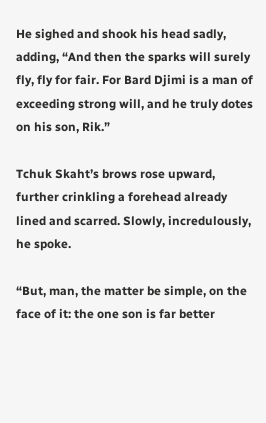He sighed and shook his head sadly, adding, “And then the sparks will surely fly, fly for fair. For Bard Djimi is a man of exceeding strong will, and he truly dotes on his son, Rik.”

Tchuk Skaht’s brows rose upward, further crinkling a forehead already lined and scarred. Slowly, incredulously, he spoke.

“But, man, the matter be simple, on the face of it: the one son is far better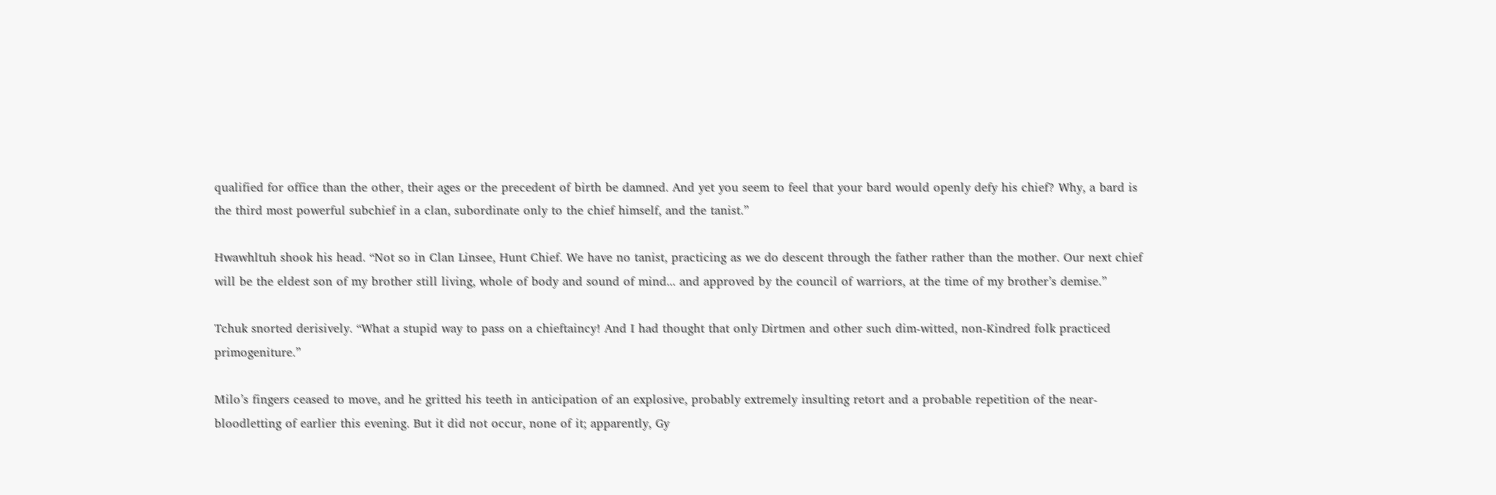qualified for office than the other, their ages or the precedent of birth be damned. And yet you seem to feel that your bard would openly defy his chief? Why, a bard is the third most powerful subchief in a clan, subordinate only to the chief himself, and the tanist.”

Hwawhltuh shook his head. “Not so in Clan Linsee, Hunt Chief. We have no tanist, practicing as we do descent through the father rather than the mother. Our next chief will be the eldest son of my brother still living, whole of body and sound of mind... and approved by the council of warriors, at the time of my brother’s demise.”

Tchuk snorted derisively. “What a stupid way to pass on a chieftaincy! And I had thought that only Dirtmen and other such dim-witted, non-Kindred folk practiced primogeniture.”

Milo’s fingers ceased to move, and he gritted his teeth in anticipation of an explosive, probably extremely insulting retort and a probable repetition of the near-bloodletting of earlier this evening. But it did not occur, none of it; apparently, Gy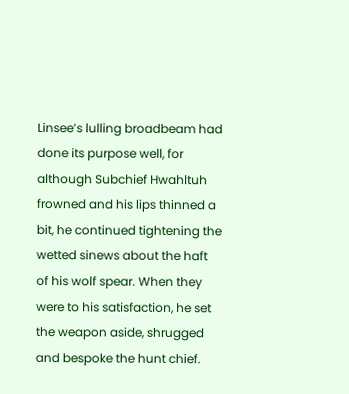Linsee’s lulling broadbeam had done its purpose well, for although Subchief Hwahltuh frowned and his lips thinned a bit, he continued tightening the wetted sinews about the haft of his wolf spear. When they were to his satisfaction, he set the weapon aside, shrugged and bespoke the hunt chief.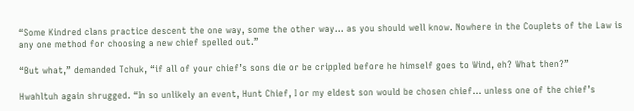“Some Kindred clans practice descent the one way, some the other way... as you should well know. Nowhere in the Couplets of the Law is any one method for choosing a new chief spelled out.”

“But what,” demanded Tchuk, “if all of your chief’s sons die or be crippled before he himself goes to Wind, eh? What then?”

Hwahltuh again shrugged. “In so unlikely an event, Hunt Chief, I or my eldest son would be chosen chief... unless one of the chief’s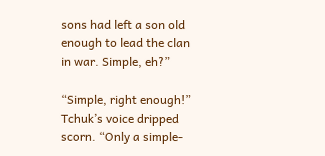sons had left a son old enough to lead the clan in war. Simple, eh?”

“Simple, right enough!” Tchuk’s voice dripped scorn. “Only a simple-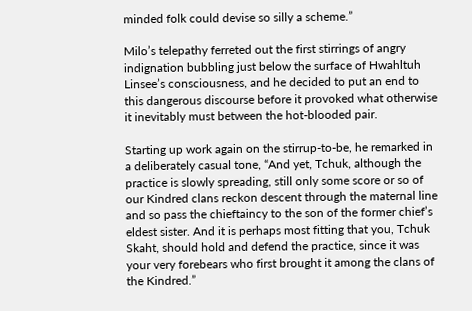minded folk could devise so silly a scheme.”

Milo’s telepathy ferreted out the first stirrings of angry indignation bubbling just below the surface of Hwahltuh Linsee’s consciousness, and he decided to put an end to this dangerous discourse before it provoked what otherwise it inevitably must between the hot-blooded pair.

Starting up work again on the stirrup-to-be, he remarked in a deliberately casual tone, “And yet, Tchuk, although the practice is slowly spreading, still only some score or so of our Kindred clans reckon descent through the maternal line and so pass the chieftaincy to the son of the former chief’s eldest sister. And it is perhaps most fitting that you, Tchuk Skaht, should hold and defend the practice, since it was your very forebears who first brought it among the clans of the Kindred.”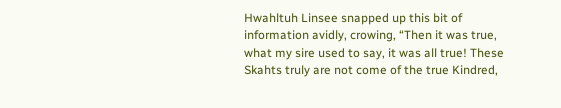Hwahltuh Linsee snapped up this bit of information avidly, crowing, “Then it was true, what my sire used to say, it was all true! These Skahts truly are not come of the true Kindred,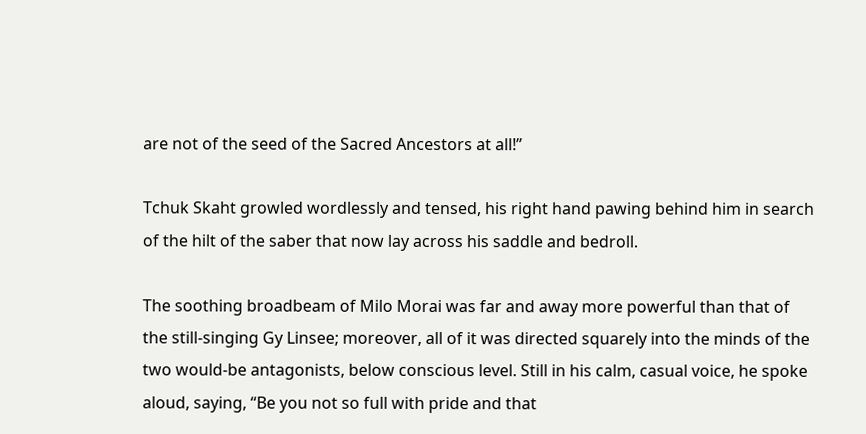are not of the seed of the Sacred Ancestors at all!”

Tchuk Skaht growled wordlessly and tensed, his right hand pawing behind him in search of the hilt of the saber that now lay across his saddle and bedroll.

The soothing broadbeam of Milo Morai was far and away more powerful than that of the still-singing Gy Linsee; moreover, all of it was directed squarely into the minds of the two would-be antagonists, below conscious level. Still in his calm, casual voice, he spoke aloud, saying, “Be you not so full with pride and that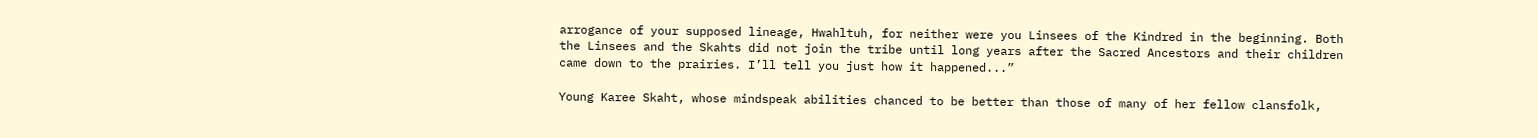arrogance of your supposed lineage, Hwahltuh, for neither were you Linsees of the Kindred in the beginning. Both the Linsees and the Skahts did not join the tribe until long years after the Sacred Ancestors and their children came down to the prairies. I’ll tell you just how it happened...”

Young Karee Skaht, whose mindspeak abilities chanced to be better than those of many of her fellow clansfolk,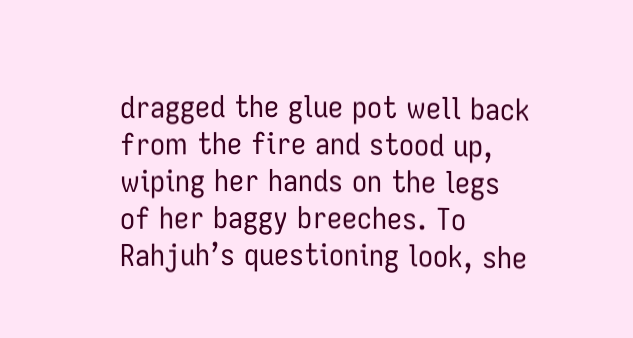dragged the glue pot well back from the fire and stood up, wiping her hands on the legs of her baggy breeches. To Rahjuh’s questioning look, she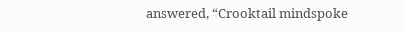answered, “Crooktail mindspoke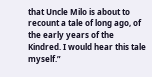that Uncle Milo is about to recount a tale of long ago, of the early years of the Kindred. I would hear this tale myself.”